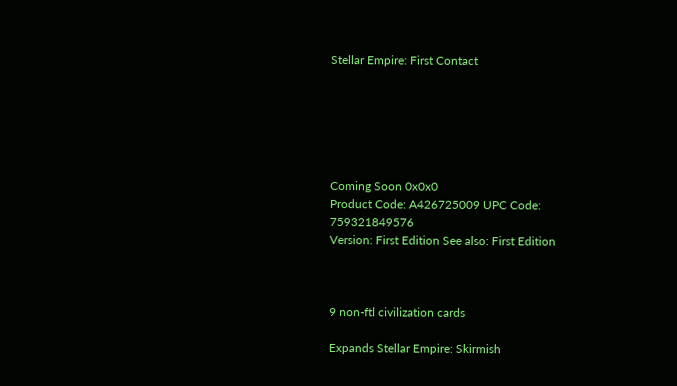Stellar Empire: First Contact






Coming Soon 0x0x0
Product Code: A426725009 UPC Code: 759321849576
Version: First Edition See also: First Edition



9 non-ftl civilization cards

Expands Stellar Empire: Skirmish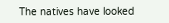The natives have looked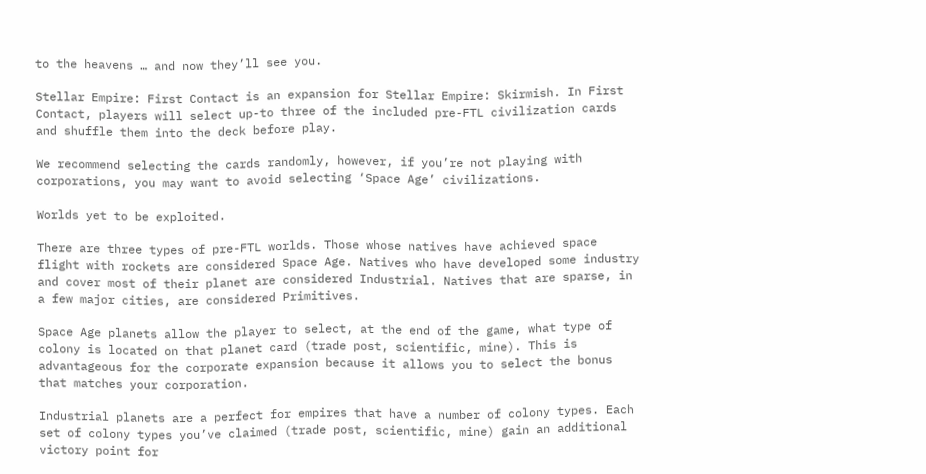to the heavens … and now they’ll see you.

Stellar Empire: First Contact is an expansion for Stellar Empire: Skirmish. In First Contact, players will select up-to three of the included pre-FTL civilization cards and shuffle them into the deck before play.

We recommend selecting the cards randomly, however, if you’re not playing with corporations, you may want to avoid selecting ‘Space Age’ civilizations.

Worlds yet to be exploited.

There are three types of pre-FTL worlds. Those whose natives have achieved space flight with rockets are considered Space Age. Natives who have developed some industry and cover most of their planet are considered Industrial. Natives that are sparse, in a few major cities, are considered Primitives.

Space Age planets allow the player to select, at the end of the game, what type of colony is located on that planet card (trade post, scientific, mine). This is advantageous for the corporate expansion because it allows you to select the bonus that matches your corporation.

Industrial planets are a perfect for empires that have a number of colony types. Each set of colony types you’ve claimed (trade post, scientific, mine) gain an additional victory point for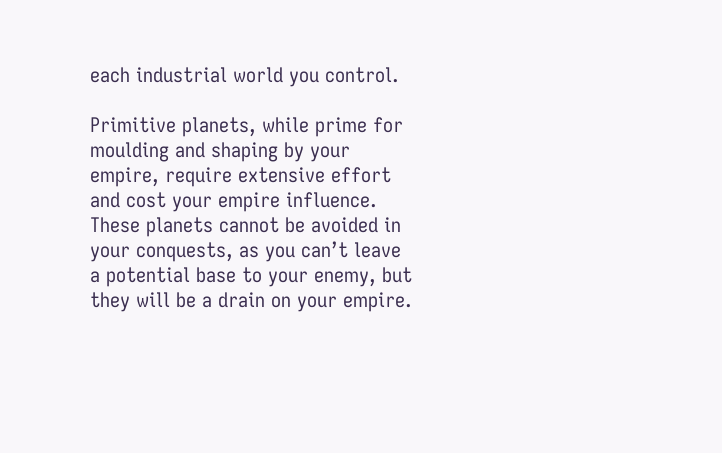each industrial world you control.

Primitive planets, while prime for moulding and shaping by your empire, require extensive effort and cost your empire influence. These planets cannot be avoided in your conquests, as you can’t leave a potential base to your enemy, but they will be a drain on your empire.